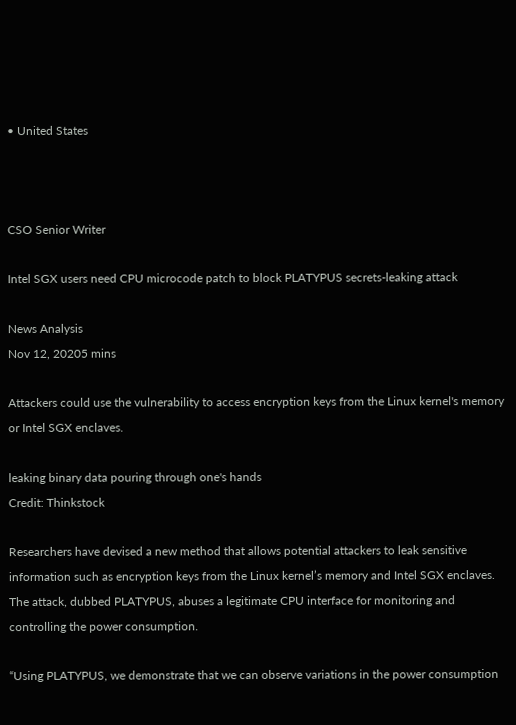• United States



CSO Senior Writer

Intel SGX users need CPU microcode patch to block PLATYPUS secrets-leaking attack

News Analysis
Nov 12, 20205 mins

Attackers could use the vulnerability to access encryption keys from the Linux kernel's memory or Intel SGX enclaves.

leaking binary data pouring through one's hands
Credit: Thinkstock

Researchers have devised a new method that allows potential attackers to leak sensitive information such as encryption keys from the Linux kernel’s memory and Intel SGX enclaves. The attack, dubbed PLATYPUS, abuses a legitimate CPU interface for monitoring and controlling the power consumption.

“Using PLATYPUS, we demonstrate that we can observe variations in the power consumption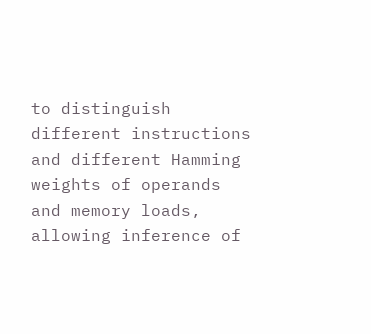to distinguish different instructions and different Hamming weights of operands and memory loads, allowing inference of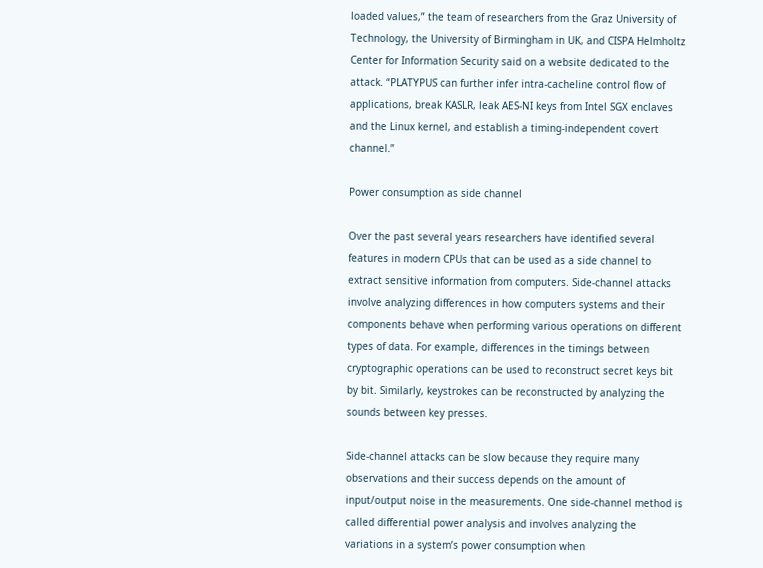loaded values,” the team of researchers from the Graz University of Technology, the University of Birmingham in UK, and CISPA Helmholtz Center for Information Security said on a website dedicated to the attack. “PLATYPUS can further infer intra-cacheline control flow of applications, break KASLR, leak AES-NI keys from Intel SGX enclaves and the Linux kernel, and establish a timing-independent covert channel.”

Power consumption as side channel

Over the past several years researchers have identified several features in modern CPUs that can be used as a side channel to extract sensitive information from computers. Side-channel attacks involve analyzing differences in how computers systems and their components behave when performing various operations on different types of data. For example, differences in the timings between cryptographic operations can be used to reconstruct secret keys bit by bit. Similarly, keystrokes can be reconstructed by analyzing the sounds between key presses.

Side-channel attacks can be slow because they require many observations and their success depends on the amount of input/output noise in the measurements. One side-channel method is called differential power analysis and involves analyzing the variations in a system’s power consumption when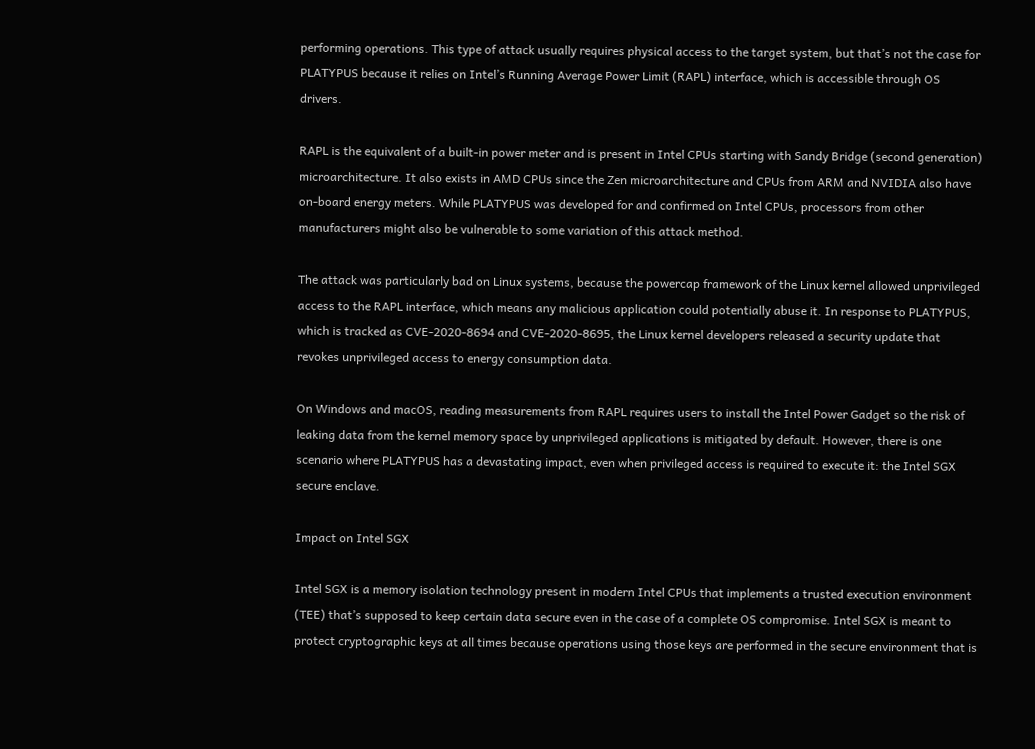performing operations. This type of attack usually requires physical access to the target system, but that’s not the case for PLATYPUS because it relies on Intel’s Running Average Power Limit (RAPL) interface, which is accessible through OS drivers.

RAPL is the equivalent of a built-in power meter and is present in Intel CPUs starting with Sandy Bridge (second generation) microarchitecture. It also exists in AMD CPUs since the Zen microarchitecture and CPUs from ARM and NVIDIA also have on-board energy meters. While PLATYPUS was developed for and confirmed on Intel CPUs, processors from other manufacturers might also be vulnerable to some variation of this attack method.

The attack was particularly bad on Linux systems, because the powercap framework of the Linux kernel allowed unprivileged access to the RAPL interface, which means any malicious application could potentially abuse it. In response to PLATYPUS, which is tracked as CVE-2020-8694 and CVE-2020-8695, the Linux kernel developers released a security update that revokes unprivileged access to energy consumption data.

On Windows and macOS, reading measurements from RAPL requires users to install the Intel Power Gadget so the risk of leaking data from the kernel memory space by unprivileged applications is mitigated by default. However, there is one scenario where PLATYPUS has a devastating impact, even when privileged access is required to execute it: the Intel SGX secure enclave.

Impact on Intel SGX

Intel SGX is a memory isolation technology present in modern Intel CPUs that implements a trusted execution environment (TEE) that’s supposed to keep certain data secure even in the case of a complete OS compromise. Intel SGX is meant to protect cryptographic keys at all times because operations using those keys are performed in the secure environment that is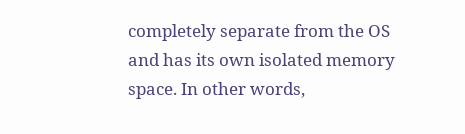completely separate from the OS and has its own isolated memory space. In other words,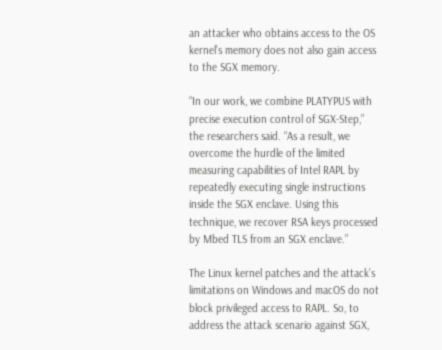an attacker who obtains access to the OS kernel’s memory does not also gain access to the SGX memory.

“In our work, we combine PLATYPUS with precise execution control of SGX-Step,” the researchers said. “As a result, we overcome the hurdle of the limited measuring capabilities of Intel RAPL by repeatedly executing single instructions inside the SGX enclave. Using this technique, we recover RSA keys processed by Mbed TLS from an SGX enclave.”

The Linux kernel patches and the attack’s limitations on Windows and macOS do not block privileged access to RAPL. So, to address the attack scenario against SGX,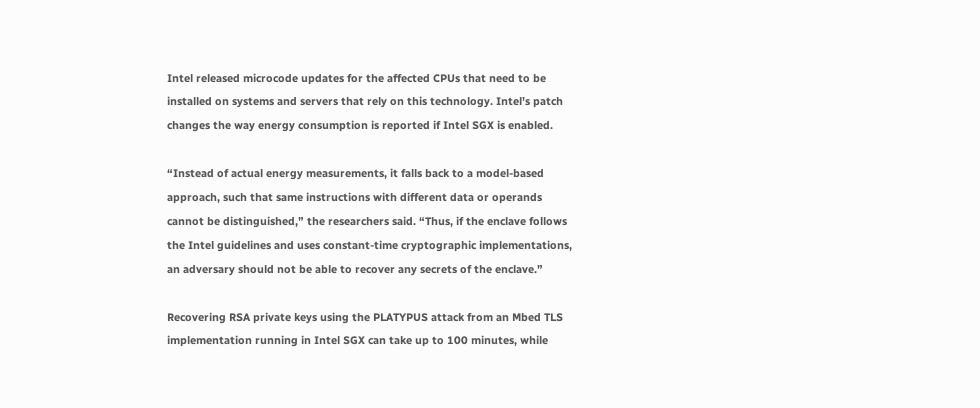Intel released microcode updates for the affected CPUs that need to be installed on systems and servers that rely on this technology. Intel’s patch changes the way energy consumption is reported if Intel SGX is enabled.

“Instead of actual energy measurements, it falls back to a model-based approach, such that same instructions with different data or operands cannot be distinguished,” the researchers said. “Thus, if the enclave follows the Intel guidelines and uses constant-time cryptographic implementations, an adversary should not be able to recover any secrets of the enclave.”

Recovering RSA private keys using the PLATYPUS attack from an Mbed TLS implementation running in Intel SGX can take up to 100 minutes, while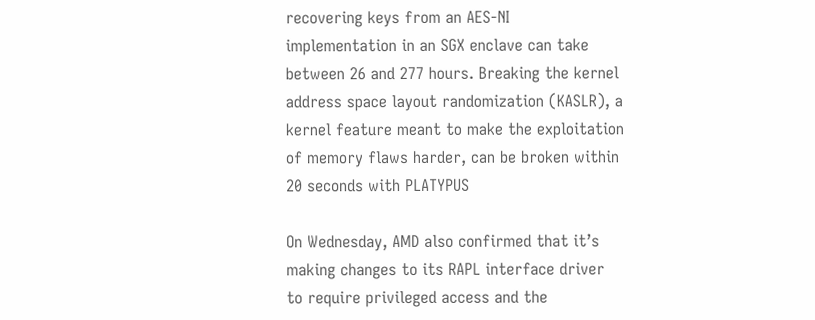recovering keys from an AES-NI implementation in an SGX enclave can take between 26 and 277 hours. Breaking the kernel address space layout randomization (KASLR), a kernel feature meant to make the exploitation of memory flaws harder, can be broken within 20 seconds with PLATYPUS

On Wednesday, AMD also confirmed that it’s making changes to its RAPL interface driver to require privileged access and the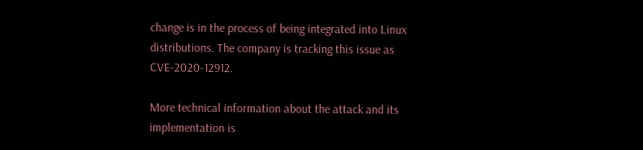change is in the process of being integrated into Linux distributions. The company is tracking this issue as CVE-2020-12912.

More technical information about the attack and its implementation is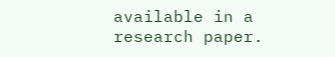available in a research paper.